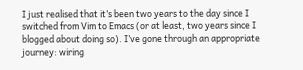I just realised that it’s been two years to the day since I switched from Vim to Emacs (or at least, two years since I blogged about doing so). I’ve gone through an appropriate journey: wiring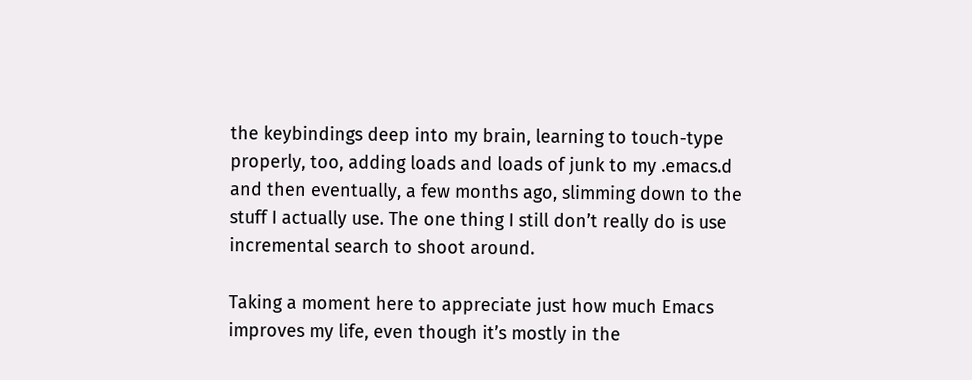the keybindings deep into my brain, learning to touch-type properly, too, adding loads and loads of junk to my .emacs.d and then eventually, a few months ago, slimming down to the stuff I actually use. The one thing I still don’t really do is use incremental search to shoot around.

Taking a moment here to appreciate just how much Emacs improves my life, even though it’s mostly in the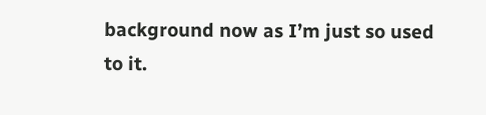background now as I’m just so used to it.